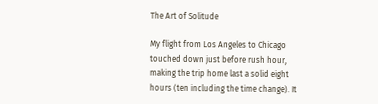The Art of Solitude

My flight from Los Angeles to Chicago touched down just before rush hour, making the trip home last a solid eight hours (ten including the time change). It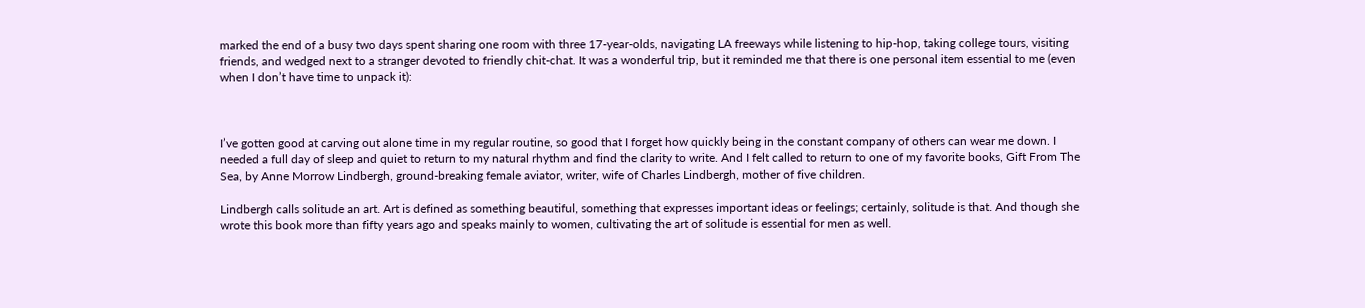marked the end of a busy two days spent sharing one room with three 17-year-olds, navigating LA freeways while listening to hip-hop, taking college tours, visiting friends, and wedged next to a stranger devoted to friendly chit-chat. It was a wonderful trip, but it reminded me that there is one personal item essential to me (even when I don’t have time to unpack it):



I’ve gotten good at carving out alone time in my regular routine, so good that I forget how quickly being in the constant company of others can wear me down. I needed a full day of sleep and quiet to return to my natural rhythm and find the clarity to write. And I felt called to return to one of my favorite books, Gift From The Sea, by Anne Morrow Lindbergh, ground-breaking female aviator, writer, wife of Charles Lindbergh, mother of five children.

Lindbergh calls solitude an art. Art is defined as something beautiful, something that expresses important ideas or feelings; certainly, solitude is that. And though she wrote this book more than fifty years ago and speaks mainly to women, cultivating the art of solitude is essential for men as well.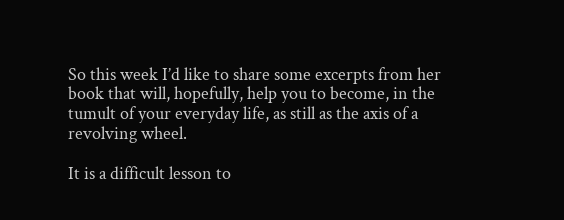So this week I’d like to share some excerpts from her book that will, hopefully, help you to become, in the tumult of your everyday life, as still as the axis of a revolving wheel.

It is a difficult lesson to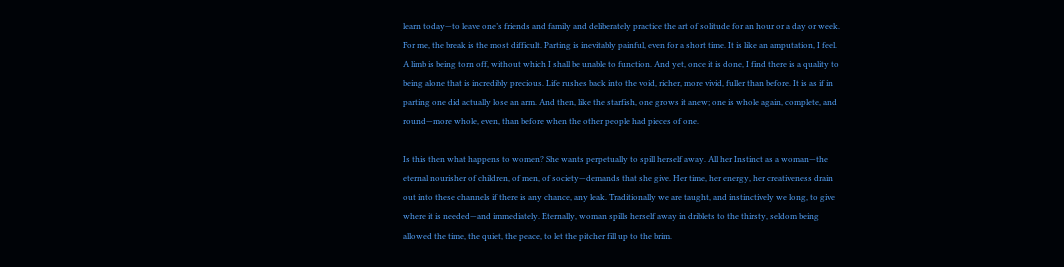learn today—to leave one’s friends and family and deliberately practice the art of solitude for an hour or a day or week. For me, the break is the most difficult. Parting is inevitably painful, even for a short time. It is like an amputation, I feel. A limb is being torn off, without which I shall be unable to function. And yet, once it is done, I find there is a quality to being alone that is incredibly precious. Life rushes back into the void, richer, more vivid, fuller than before. It is as if in parting one did actually lose an arm. And then, like the starfish, one grows it anew; one is whole again, complete, and round—more whole, even, than before when the other people had pieces of one.

Is this then what happens to women? She wants perpetually to spill herself away. All her Instinct as a woman—the eternal nourisher of children, of men, of society—demands that she give. Her time, her energy, her creativeness drain out into these channels if there is any chance, any leak. Traditionally we are taught, and instinctively we long, to give where it is needed—and immediately. Eternally, woman spills herself away in driblets to the thirsty, seldom being allowed the time, the quiet, the peace, to let the pitcher fill up to the brim.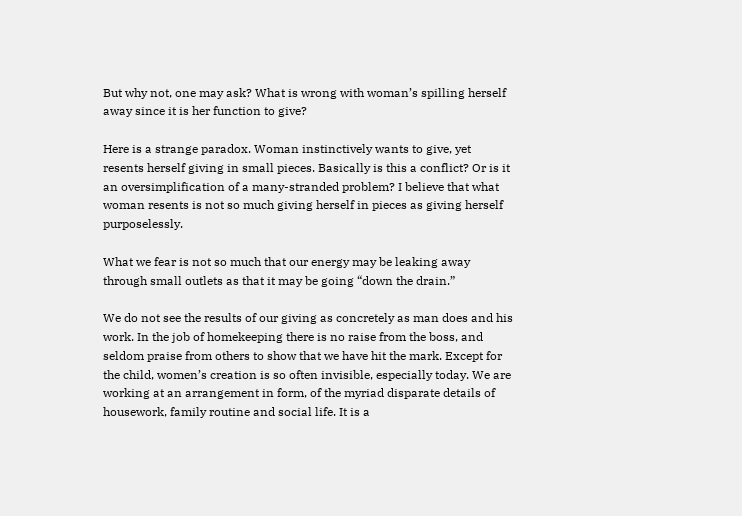But why not, one may ask? What is wrong with woman’s spilling herself away since it is her function to give?

Here is a strange paradox. Woman instinctively wants to give, yet resents herself giving in small pieces. Basically is this a conflict? Or is it an oversimplification of a many-stranded problem? I believe that what woman resents is not so much giving herself in pieces as giving herself purposelessly.

What we fear is not so much that our energy may be leaking away through small outlets as that it may be going “down the drain.”

We do not see the results of our giving as concretely as man does and his work. In the job of homekeeping there is no raise from the boss, and seldom praise from others to show that we have hit the mark. Except for the child, women’s creation is so often invisible, especially today. We are working at an arrangement in form, of the myriad disparate details of housework, family routine and social life. It is a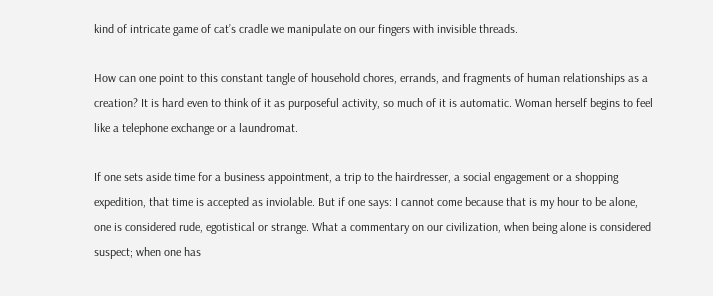kind of intricate game of cat’s cradle we manipulate on our fingers with invisible threads.

How can one point to this constant tangle of household chores, errands, and fragments of human relationships as a creation? It is hard even to think of it as purposeful activity, so much of it is automatic. Woman herself begins to feel like a telephone exchange or a laundromat.

If one sets aside time for a business appointment, a trip to the hairdresser, a social engagement or a shopping expedition, that time is accepted as inviolable. But if one says: I cannot come because that is my hour to be alone, one is considered rude, egotistical or strange. What a commentary on our civilization, when being alone is considered suspect; when one has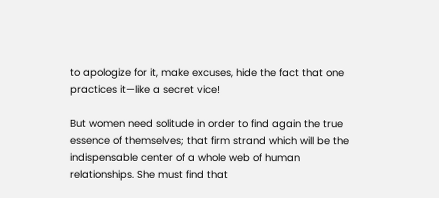to apologize for it, make excuses, hide the fact that one practices it—like a secret vice!

But women need solitude in order to find again the true essence of themselves; that firm strand which will be the indispensable center of a whole web of human relationships. She must find that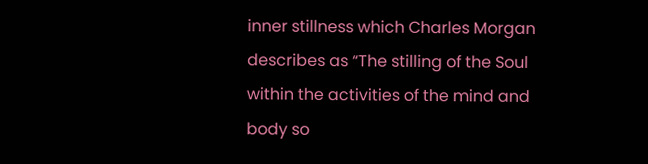inner stillness which Charles Morgan describes as “The stilling of the Soul within the activities of the mind and body so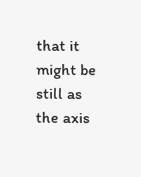that it might be still as the axis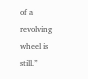of a revolving wheel is still.”